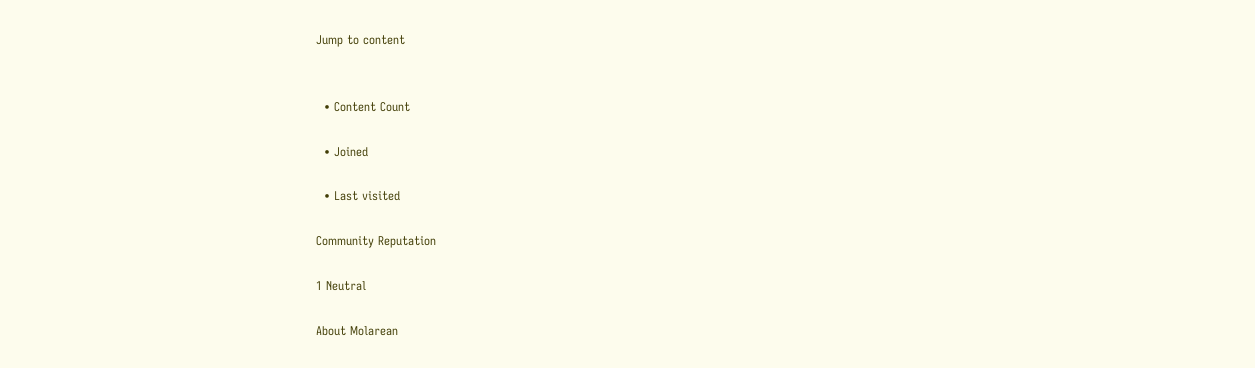Jump to content


  • Content Count

  • Joined

  • Last visited

Community Reputation

1 Neutral

About Molarean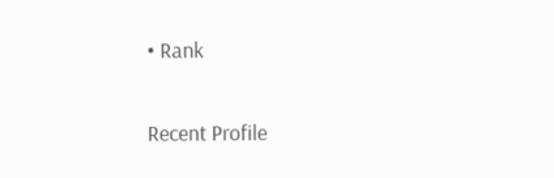• Rank

Recent Profile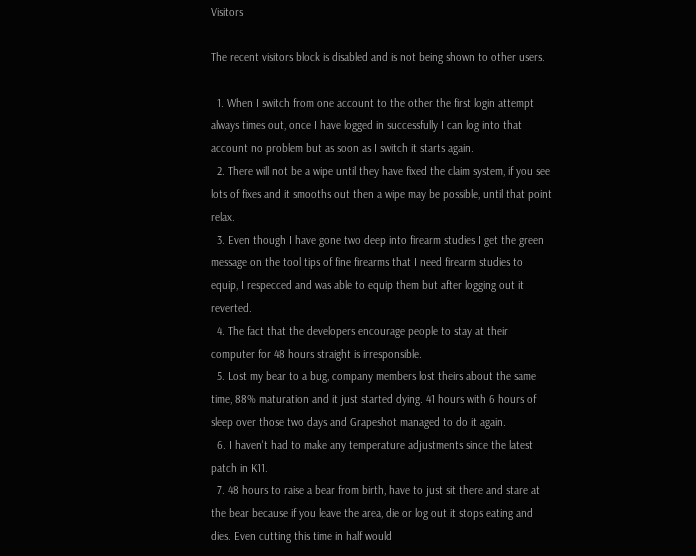Visitors

The recent visitors block is disabled and is not being shown to other users.

  1. When I switch from one account to the other the first login attempt always times out, once I have logged in successfully I can log into that account no problem but as soon as I switch it starts again.
  2. There will not be a wipe until they have fixed the claim system, if you see lots of fixes and it smooths out then a wipe may be possible, until that point relax.
  3. Even though I have gone two deep into firearm studies I get the green message on the tool tips of fine firearms that I need firearm studies to equip, I respecced and was able to equip them but after logging out it reverted.
  4. The fact that the developers encourage people to stay at their computer for 48 hours straight is irresponsible.
  5. Lost my bear to a bug, company members lost theirs about the same time, 88% maturation and it just started dying. 41 hours with 6 hours of sleep over those two days and Grapeshot managed to do it again.
  6. I haven't had to make any temperature adjustments since the latest patch in K11.
  7. 48 hours to raise a bear from birth, have to just sit there and stare at the bear because if you leave the area, die or log out it stops eating and dies. Even cutting this time in half would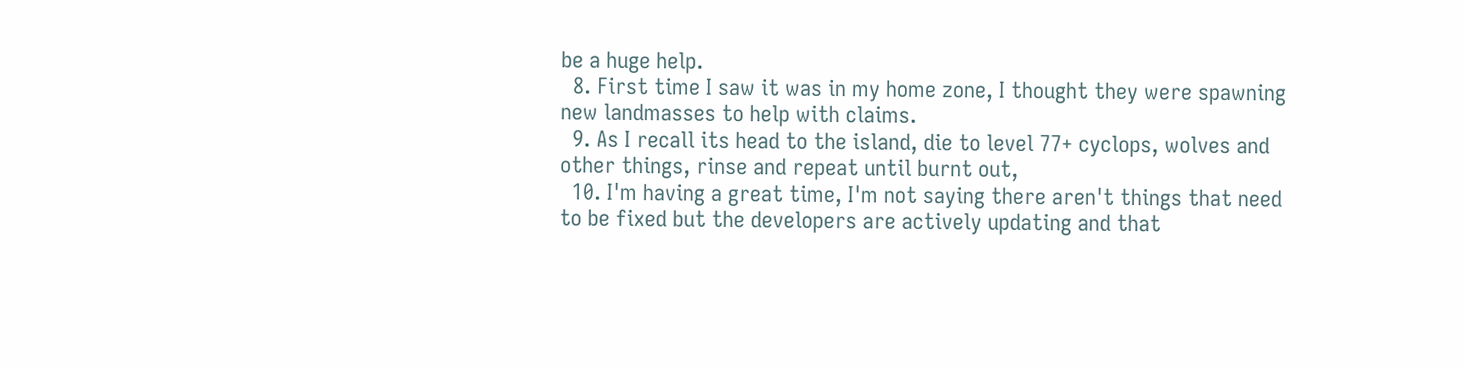be a huge help.
  8. First time I saw it was in my home zone, I thought they were spawning new landmasses to help with claims.
  9. As I recall its head to the island, die to level 77+ cyclops, wolves and other things, rinse and repeat until burnt out,
  10. I'm having a great time, I'm not saying there aren't things that need to be fixed but the developers are actively updating and that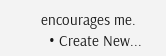encourages me.
  • Create New...